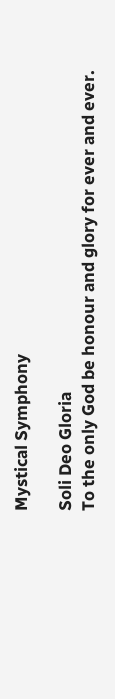Mystical Symphony

Soli Deo Gloria
To the only God be honour and glory for ever and ever.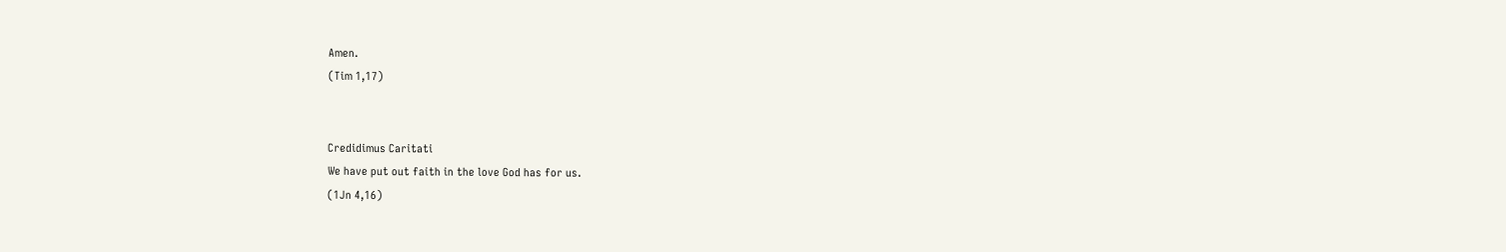Amen.
(Tim 1,17)


Credidimus Caritati
We have put out faith in the love God has for us.
(1Jn 4,16)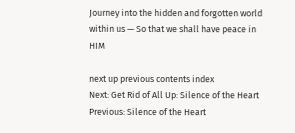Journey into the hidden and forgotten world within us — So that we shall have peace in HIM

next up previous contents index
Next: Get Rid of All Up: Silence of the Heart Previous: Silence of the Heart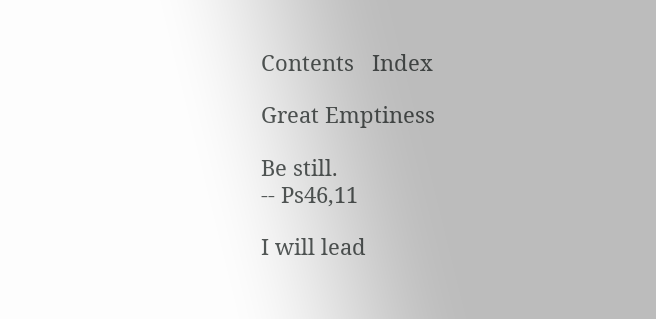Contents   Index

Great Emptiness

Be still.
-- Ps46,11

I will lead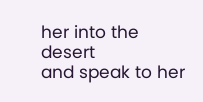her into the desert
and speak to her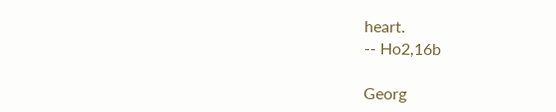heart.
-- Ho2,16b

Georg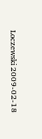Loczewski 2009-02-18